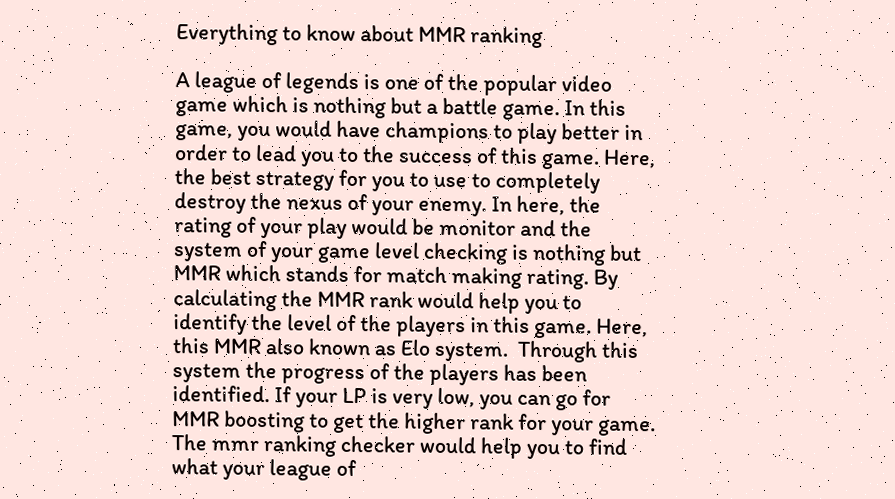Everything to know about MMR ranking

A league of legends is one of the popular video game which is nothing but a battle game. In this game, you would have champions to play better in order to lead you to the success of this game. Here, the best strategy for you to use to completely destroy the nexus of your enemy. In here, the rating of your play would be monitor and the system of your game level checking is nothing but MMR which stands for match making rating. By calculating the MMR rank would help you to identify the level of the players in this game. Here, this MMR also known as Elo system.  Through this system the progress of the players has been identified. If your LP is very low, you can go for MMR boosting to get the higher rank for your game. The mmr ranking checker would help you to find what your league of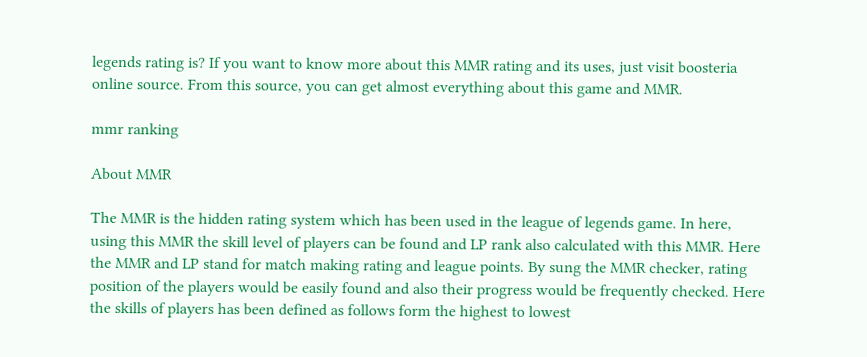legends rating is? If you want to know more about this MMR rating and its uses, just visit boosteria online source. From this source, you can get almost everything about this game and MMR.

mmr ranking

About MMR

The MMR is the hidden rating system which has been used in the league of legends game. In here, using this MMR the skill level of players can be found and LP rank also calculated with this MMR. Here the MMR and LP stand for match making rating and league points. By sung the MMR checker, rating position of the players would be easily found and also their progress would be frequently checked. Here the skills of players has been defined as follows form the highest to lowest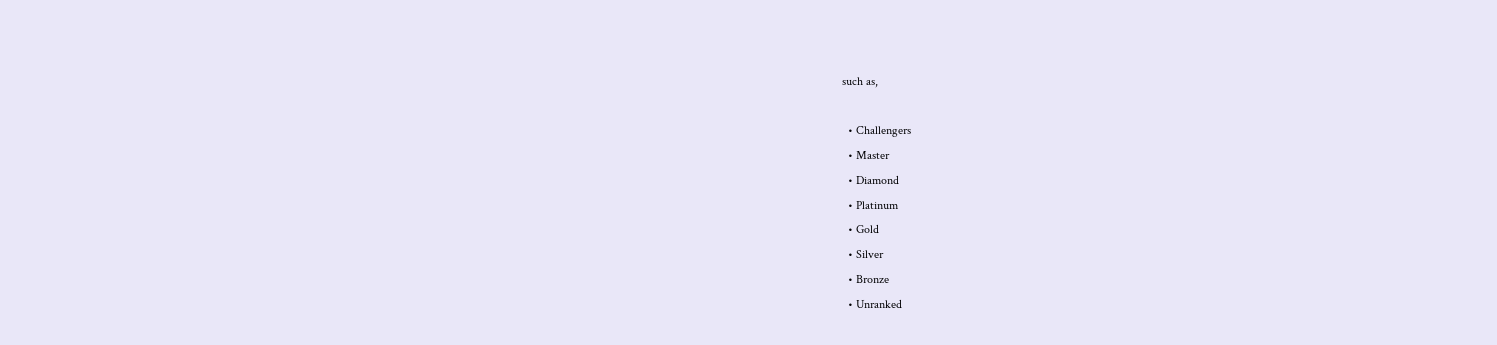such as,

  • Challengers
  • Master
  • Diamond
  • Platinum
  • Gold
  • Silver
  • Bronze
  • Unranked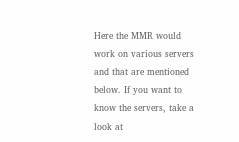Here the MMR would work on various servers and that are mentioned below. If you want to know the servers, take a look at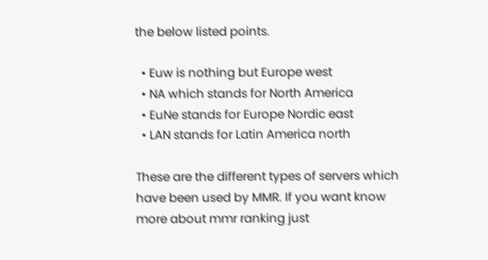the below listed points.

  • Euw is nothing but Europe west
  • NA which stands for North America
  • EuNe stands for Europe Nordic east
  • LAN stands for Latin America north

These are the different types of servers which have been used by MMR. If you want know more about mmr ranking just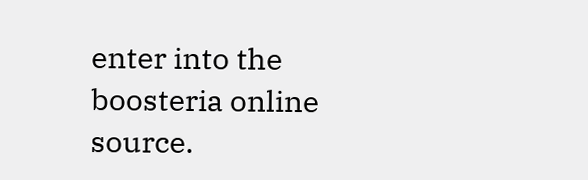enter into the boosteria online source.